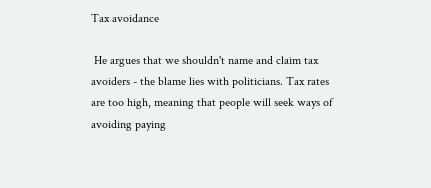Tax avoidance

 He argues that we shouldn't name and claim tax avoiders - the blame lies with politicians. Tax rates are too high, meaning that people will seek ways of avoiding paying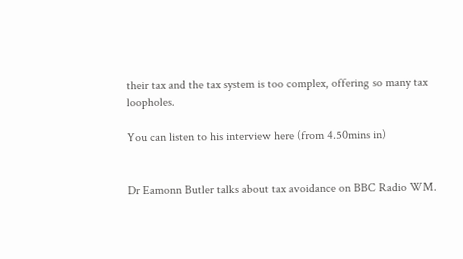their tax and the tax system is too complex, offering so many tax loopholes.

You can listen to his interview here (from 4.50mins in)


Dr Eamonn Butler talks about tax avoidance on BBC Radio WM.